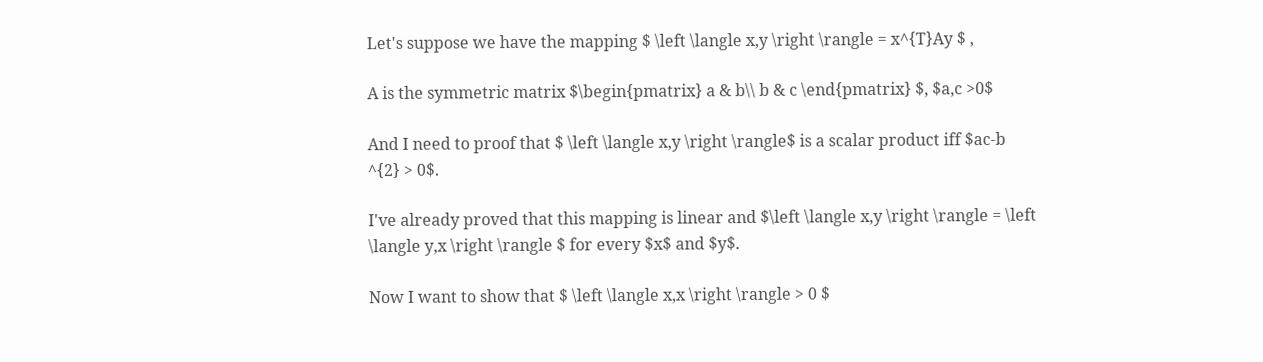Let's suppose we have the mapping $ \left \langle x,y \right \rangle = x^{T}Ay $ ,

A is the symmetric matrix $\begin{pmatrix} a & b\\ b & c \end{pmatrix} $, $a,c >0$

And I need to proof that $ \left \langle x,y \right \rangle$ is a scalar product iff $ac-b ^{2} > 0$.

I've already proved that this mapping is linear and $\left \langle x,y \right \rangle = \left \langle y,x \right \rangle $ for every $x$ and $y$.

Now I want to show that $ \left \langle x,x \right \rangle > 0 $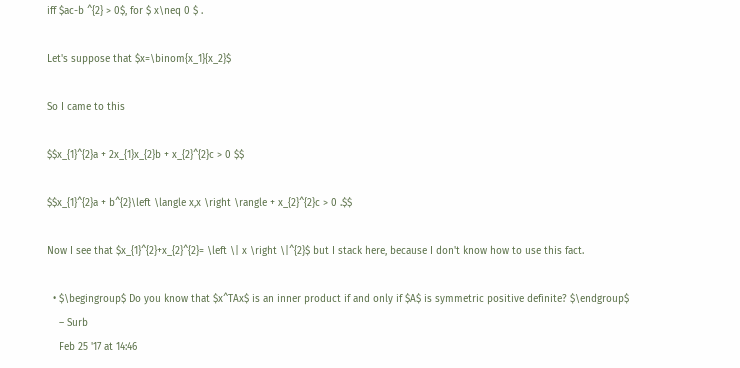iff $ac-b ^{2} > 0$, for $ x\neq 0 $ .

Let's suppose that $x=\binom{x_1}{x_2}$

So I came to this

$$x_{1}^{2}a + 2x_{1}x_{2}b + x_{2}^{2}c > 0 $$

$$x_{1}^{2}a + b^{2}\left \langle x,x \right \rangle + x_{2}^{2}c > 0 .$$

Now I see that $x_{1}^{2}+x_{2}^{2}= \left \| x \right \|^{2}$ but I stack here, because I don't know how to use this fact.

  • $\begingroup$ Do you know that $x^TAx$ is an inner product if and only if $A$ is symmetric positive definite? $\endgroup$
    – Surb
    Feb 25 '17 at 14:46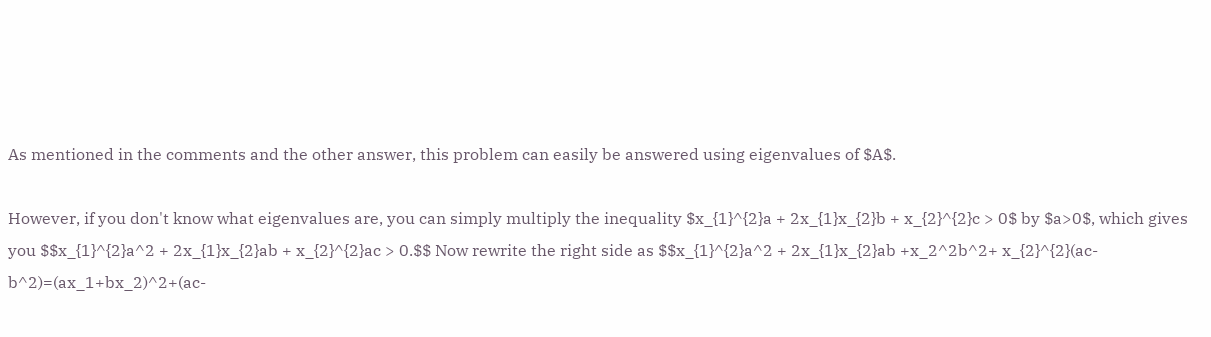As mentioned in the comments and the other answer, this problem can easily be answered using eigenvalues of $A$.

However, if you don't know what eigenvalues are, you can simply multiply the inequality $x_{1}^{2}a + 2x_{1}x_{2}b + x_{2}^{2}c > 0$ by $a>0$, which gives you $$x_{1}^{2}a^2 + 2x_{1}x_{2}ab + x_{2}^{2}ac > 0.$$ Now rewrite the right side as $$x_{1}^{2}a^2 + 2x_{1}x_{2}ab +x_2^2b^2+ x_{2}^{2}(ac-b^2)=(ax_1+bx_2)^2+(ac-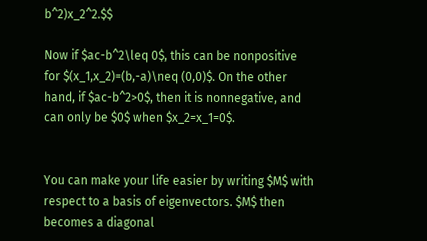b^2)x_2^2.$$

Now if $ac-b^2\leq 0$, this can be nonpositive for $(x_1,x_2)=(b,-a)\neq (0,0)$. On the other hand, if $ac-b^2>0$, then it is nonnegative, and can only be $0$ when $x_2=x_1=0$.


You can make your life easier by writing $M$ with respect to a basis of eigenvectors. $M$ then becomes a diagonal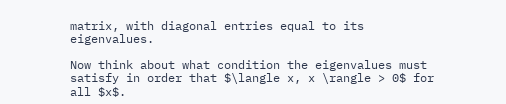matrix, with diagonal entries equal to its eigenvalues.

Now think about what condition the eigenvalues must satisfy in order that $\langle x, x \rangle > 0$ for all $x$.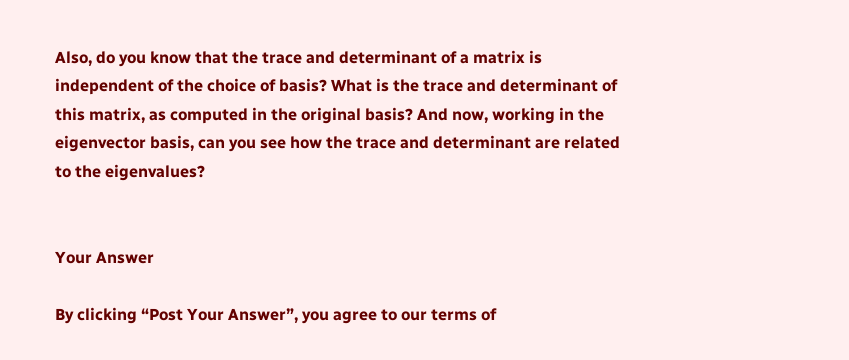Also, do you know that the trace and determinant of a matrix is independent of the choice of basis? What is the trace and determinant of this matrix, as computed in the original basis? And now, working in the eigenvector basis, can you see how the trace and determinant are related to the eigenvalues?


Your Answer

By clicking “Post Your Answer”, you agree to our terms of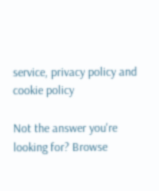service, privacy policy and cookie policy

Not the answer you're looking for? Browse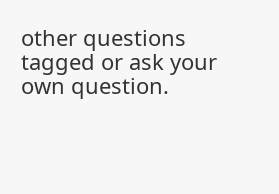other questions tagged or ask your own question.